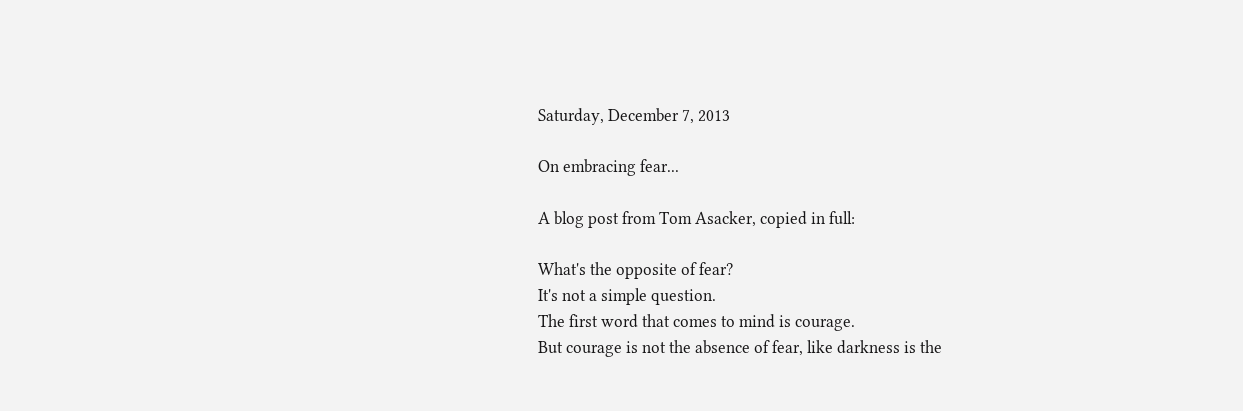Saturday, December 7, 2013

On embracing fear...

A blog post from Tom Asacker, copied in full:

What's the opposite of fear?
It's not a simple question.
The first word that comes to mind is courage.
But courage is not the absence of fear, like darkness is the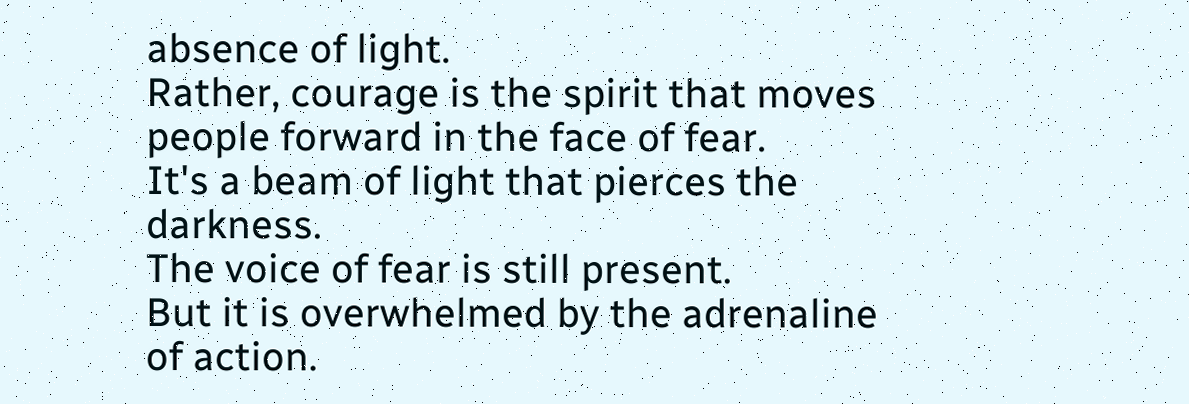absence of light.
Rather, courage is the spirit that moves people forward in the face of fear.
It's a beam of light that pierces the darkness.
The voice of fear is still present.
But it is overwhelmed by the adrenaline of action.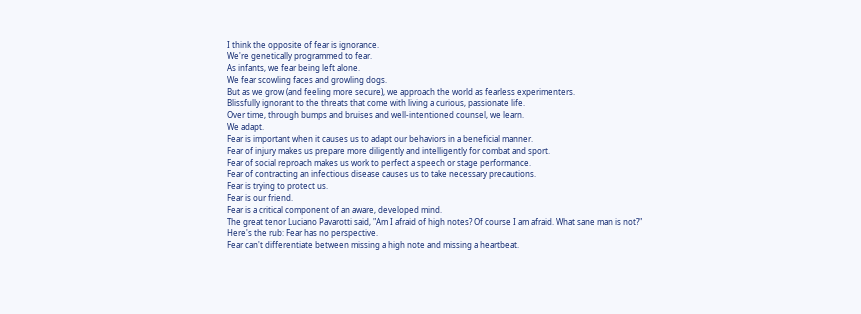I think the opposite of fear is ignorance.
We're genetically programmed to fear.
As infants, we fear being left alone.
We fear scowling faces and growling dogs.
But as we grow (and feeling more secure), we approach the world as fearless experimenters.
Blissfully ignorant to the threats that come with living a curious, passionate life.
Over time, through bumps and bruises and well-intentioned counsel, we learn.
We adapt.
Fear is important when it causes us to adapt our behaviors in a beneficial manner.
Fear of injury makes us prepare more diligently and intelligently for combat and sport.
Fear of social reproach makes us work to perfect a speech or stage performance.
Fear of contracting an infectious disease causes us to take necessary precautions.
Fear is trying to protect us.
Fear is our friend.
Fear is a critical component of an aware, developed mind.
The great tenor Luciano Pavarotti said, "Am I afraid of high notes? Of course I am afraid. What sane man is not?"
Here's the rub: Fear has no perspective.
Fear can't differentiate between missing a high note and missing a heartbeat.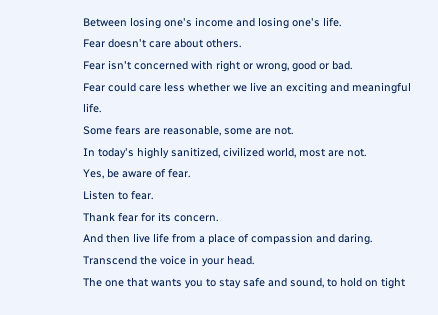Between losing one's income and losing one's life.
Fear doesn't care about others.
Fear isn't concerned with right or wrong, good or bad.
Fear could care less whether we live an exciting and meaningful life.
Some fears are reasonable, some are not.
In today's highly sanitized, civilized world, most are not.
Yes, be aware of fear.
Listen to fear.
Thank fear for its concern.
And then live life from a place of compassion and daring.
Transcend the voice in your head.
The one that wants you to stay safe and sound, to hold on tight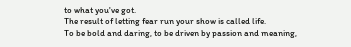to what you've got.
The result of letting fear run your show is called life.
To be bold and daring, to be driven by passion and meaning,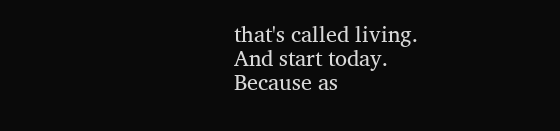that's called living.
And start today.
Because as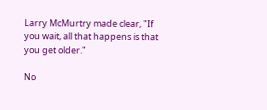Larry McMurtry made clear, "If you wait, all that happens is that you get older."

No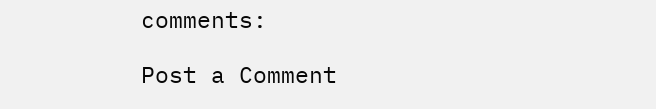comments:

Post a Comment